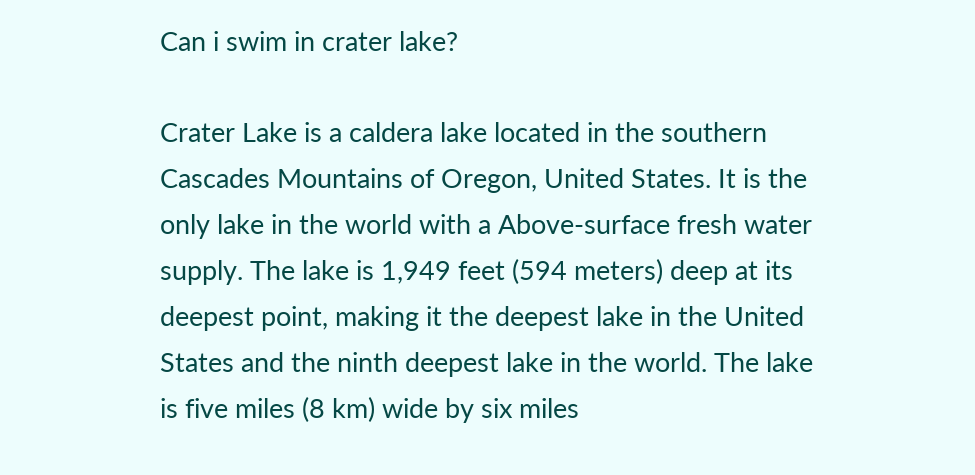Can i swim in crater lake?

Crater Lake is a caldera lake located in the southern Cascades Mountains of Oregon, United States. It is the only lake in the world with a Above-surface fresh water supply. The lake is 1,949 feet (594 meters) deep at its deepest point, making it the deepest lake in the United States and the ninth deepest lake in the world. The lake is five miles (8 km) wide by six miles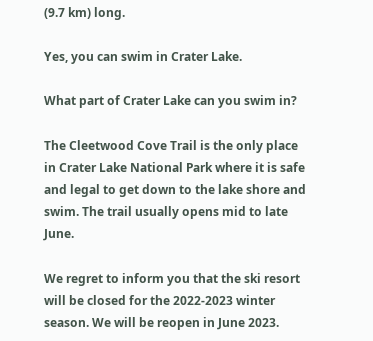(9.7 km) long.

Yes, you can swim in Crater Lake.

What part of Crater Lake can you swim in?

The Cleetwood Cove Trail is the only place in Crater Lake National Park where it is safe and legal to get down to the lake shore and swim. The trail usually opens mid to late June.

We regret to inform you that the ski resort will be closed for the 2022-2023 winter season. We will be reopen in June 2023.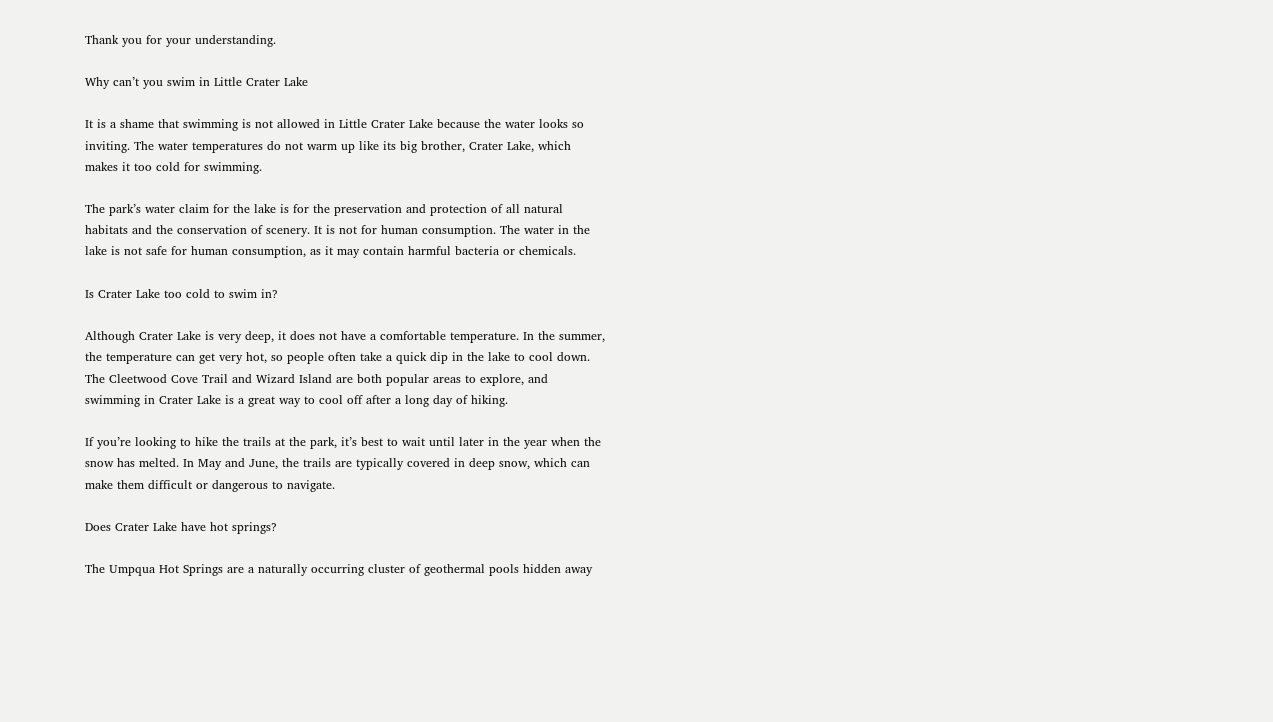Thank you for your understanding.

Why can’t you swim in Little Crater Lake

It is a shame that swimming is not allowed in Little Crater Lake because the water looks so inviting. The water temperatures do not warm up like its big brother, Crater Lake, which makes it too cold for swimming.

The park’s water claim for the lake is for the preservation and protection of all natural habitats and the conservation of scenery. It is not for human consumption. The water in the lake is not safe for human consumption, as it may contain harmful bacteria or chemicals.

Is Crater Lake too cold to swim in?

Although Crater Lake is very deep, it does not have a comfortable temperature. In the summer, the temperature can get very hot, so people often take a quick dip in the lake to cool down. The Cleetwood Cove Trail and Wizard Island are both popular areas to explore, and swimming in Crater Lake is a great way to cool off after a long day of hiking.

If you’re looking to hike the trails at the park, it’s best to wait until later in the year when the snow has melted. In May and June, the trails are typically covered in deep snow, which can make them difficult or dangerous to navigate.

Does Crater Lake have hot springs?

The Umpqua Hot Springs are a naturally occurring cluster of geothermal pools hidden away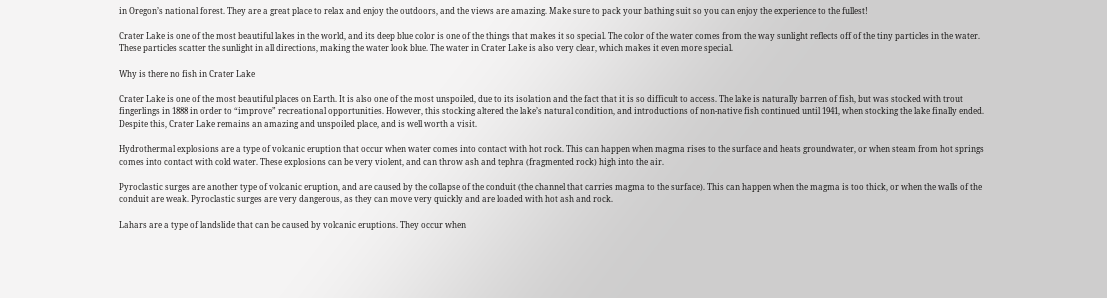in Oregon’s national forest. They are a great place to relax and enjoy the outdoors, and the views are amazing. Make sure to pack your bathing suit so you can enjoy the experience to the fullest!

Crater Lake is one of the most beautiful lakes in the world, and its deep blue color is one of the things that makes it so special. The color of the water comes from the way sunlight reflects off of the tiny particles in the water. These particles scatter the sunlight in all directions, making the water look blue. The water in Crater Lake is also very clear, which makes it even more special.

Why is there no fish in Crater Lake

Crater Lake is one of the most beautiful places on Earth. It is also one of the most unspoiled, due to its isolation and the fact that it is so difficult to access. The lake is naturally barren of fish, but was stocked with trout fingerlings in 1888 in order to “improve” recreational opportunities. However, this stocking altered the lake’s natural condition, and introductions of non-native fish continued until 1941, when stocking the lake finally ended. Despite this, Crater Lake remains an amazing and unspoiled place, and is well worth a visit.

Hydrothermal explosions are a type of volcanic eruption that occur when water comes into contact with hot rock. This can happen when magma rises to the surface and heats groundwater, or when steam from hot springs comes into contact with cold water. These explosions can be very violent, and can throw ash and tephra (fragmented rock) high into the air.

Pyroclastic surges are another type of volcanic eruption, and are caused by the collapse of the conduit (the channel that carries magma to the surface). This can happen when the magma is too thick, or when the walls of the conduit are weak. Pyroclastic surges are very dangerous, as they can move very quickly and are loaded with hot ash and rock.

Lahars are a type of landslide that can be caused by volcanic eruptions. They occur when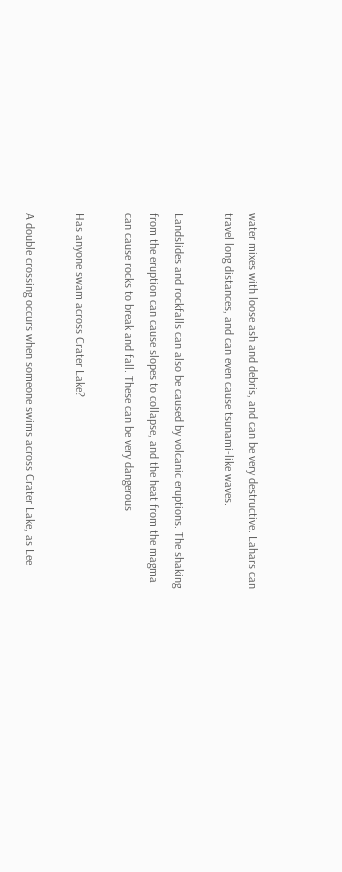water mixes with loose ash and debris, and can be very destructive. Lahars can travel long distances, and can even cause tsunami-like waves.

Landslides and rockfalls can also be caused by volcanic eruptions. The shaking from the eruption can cause slopes to collapse, and the heat from the magma can cause rocks to break and fall. These can be very dangerous

Has anyone swam across Crater Lake?

A double crossing occurs when someone swims across Crater Lake, as Lee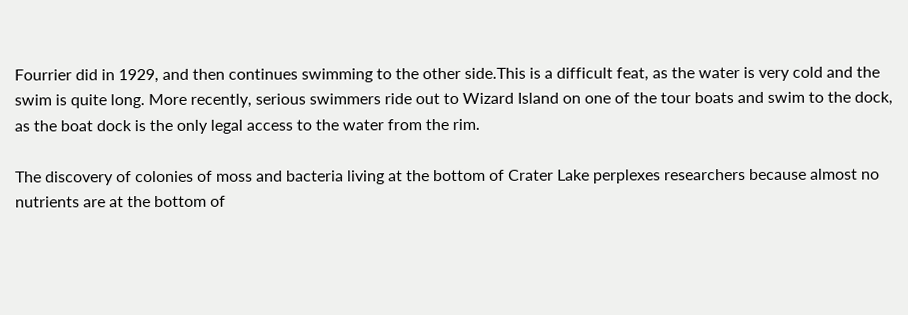Fourrier did in 1929, and then continues swimming to the other side.This is a difficult feat, as the water is very cold and the swim is quite long. More recently, serious swimmers ride out to Wizard Island on one of the tour boats and swim to the dock, as the boat dock is the only legal access to the water from the rim.

The discovery of colonies of moss and bacteria living at the bottom of Crater Lake perplexes researchers because almost no nutrients are at the bottom of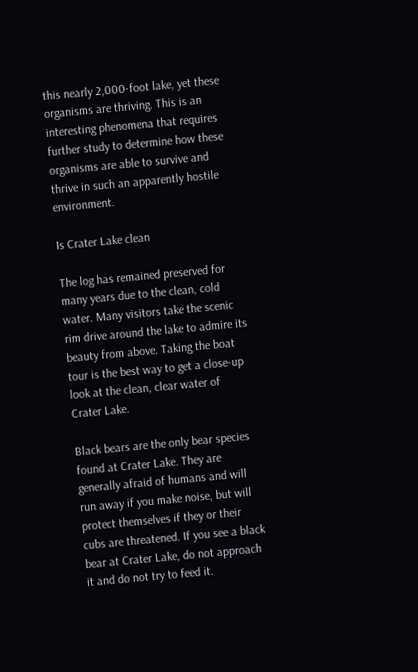this nearly 2,000-foot lake, yet these organisms are thriving. This is an interesting phenomena that requires further study to determine how these organisms are able to survive and thrive in such an apparently hostile environment.

Is Crater Lake clean

The log has remained preserved for many years due to the clean, cold water. Many visitors take the scenic rim drive around the lake to admire its beauty from above. Taking the boat tour is the best way to get a close-up look at the clean, clear water of Crater Lake.

Black bears are the only bear species found at Crater Lake. They are generally afraid of humans and will run away if you make noise, but will protect themselves if they or their cubs are threatened. If you see a black bear at Crater Lake, do not approach it and do not try to feed it.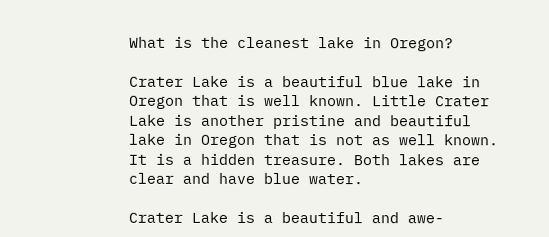What is the cleanest lake in Oregon?

Crater Lake is a beautiful blue lake in Oregon that is well known. Little Crater Lake is another pristine and beautiful lake in Oregon that is not as well known. It is a hidden treasure. Both lakes are clear and have blue water.

Crater Lake is a beautiful and awe-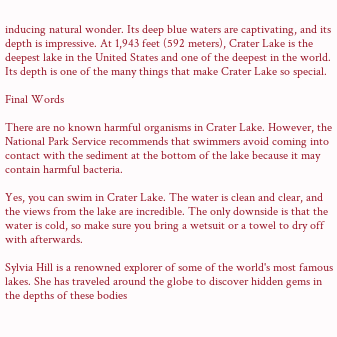inducing natural wonder. Its deep blue waters are captivating, and its depth is impressive. At 1,943 feet (592 meters), Crater Lake is the deepest lake in the United States and one of the deepest in the world. Its depth is one of the many things that make Crater Lake so special.

Final Words

There are no known harmful organisms in Crater Lake. However, the National Park Service recommends that swimmers avoid coming into contact with the sediment at the bottom of the lake because it may contain harmful bacteria.

Yes, you can swim in Crater Lake. The water is clean and clear, and the views from the lake are incredible. The only downside is that the water is cold, so make sure you bring a wetsuit or a towel to dry off with afterwards.

Sylvia Hill is a renowned explorer of some of the world's most famous lakes. She has traveled around the globe to discover hidden gems in the depths of these bodies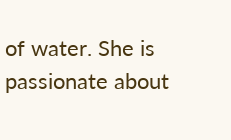of water. She is passionate about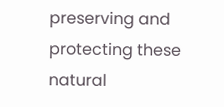preserving and protecting these natural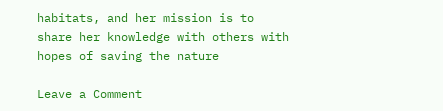habitats, and her mission is to share her knowledge with others with hopes of saving the nature

Leave a Comment